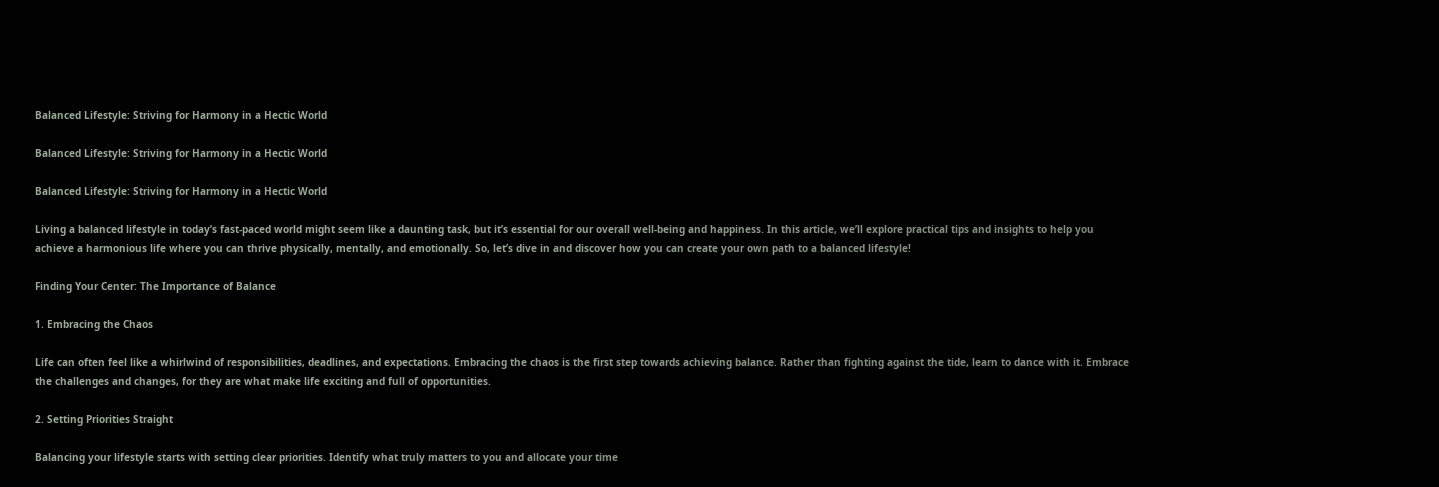Balanced Lifestyle: Striving for Harmony in a Hectic World

Balanced Lifestyle: Striving for Harmony in a Hectic World

Balanced Lifestyle: Striving for Harmony in a Hectic World

Living a balanced lifestyle in today’s fast-paced world might seem like a daunting task, but it’s essential for our overall well-being and happiness. In this article, we’ll explore practical tips and insights to help you achieve a harmonious life where you can thrive physically, mentally, and emotionally. So, let’s dive in and discover how you can create your own path to a balanced lifestyle!

Finding Your Center: The Importance of Balance

1. Embracing the Chaos

Life can often feel like a whirlwind of responsibilities, deadlines, and expectations. Embracing the chaos is the first step towards achieving balance. Rather than fighting against the tide, learn to dance with it. Embrace the challenges and changes, for they are what make life exciting and full of opportunities.

2. Setting Priorities Straight

Balancing your lifestyle starts with setting clear priorities. Identify what truly matters to you and allocate your time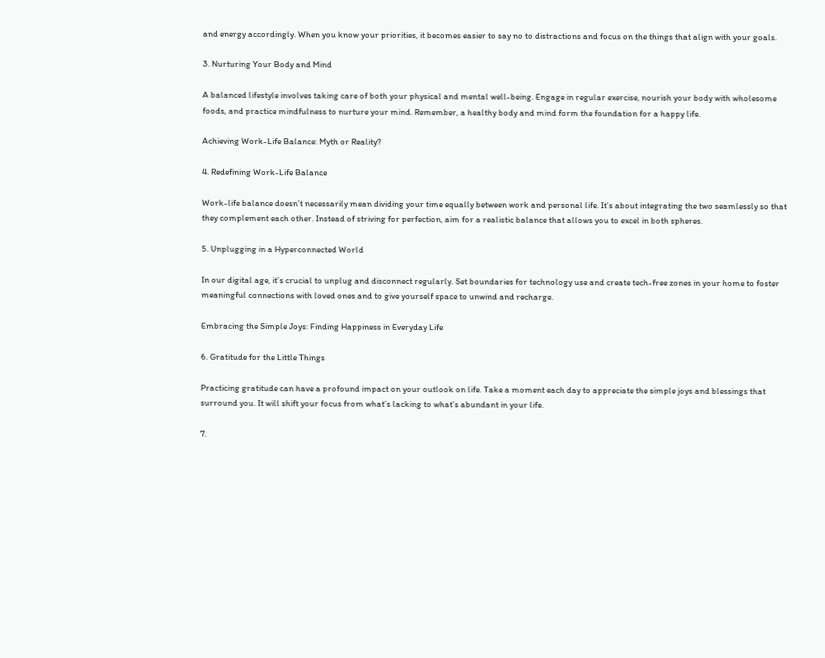and energy accordingly. When you know your priorities, it becomes easier to say no to distractions and focus on the things that align with your goals.

3. Nurturing Your Body and Mind

A balanced lifestyle involves taking care of both your physical and mental well-being. Engage in regular exercise, nourish your body with wholesome foods, and practice mindfulness to nurture your mind. Remember, a healthy body and mind form the foundation for a happy life.

Achieving Work-Life Balance: Myth or Reality?

4. Redefining Work-Life Balance

Work-life balance doesn’t necessarily mean dividing your time equally between work and personal life. It’s about integrating the two seamlessly so that they complement each other. Instead of striving for perfection, aim for a realistic balance that allows you to excel in both spheres.

5. Unplugging in a Hyperconnected World

In our digital age, it’s crucial to unplug and disconnect regularly. Set boundaries for technology use and create tech-free zones in your home to foster meaningful connections with loved ones and to give yourself space to unwind and recharge.

Embracing the Simple Joys: Finding Happiness in Everyday Life

6. Gratitude for the Little Things

Practicing gratitude can have a profound impact on your outlook on life. Take a moment each day to appreciate the simple joys and blessings that surround you. It will shift your focus from what’s lacking to what’s abundant in your life.

7.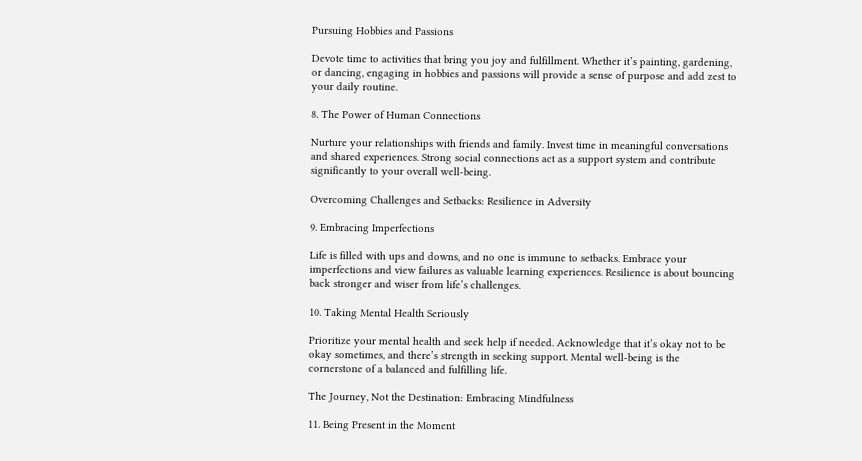Pursuing Hobbies and Passions

Devote time to activities that bring you joy and fulfillment. Whether it’s painting, gardening, or dancing, engaging in hobbies and passions will provide a sense of purpose and add zest to your daily routine.

8. The Power of Human Connections

Nurture your relationships with friends and family. Invest time in meaningful conversations and shared experiences. Strong social connections act as a support system and contribute significantly to your overall well-being.

Overcoming Challenges and Setbacks: Resilience in Adversity

9. Embracing Imperfections

Life is filled with ups and downs, and no one is immune to setbacks. Embrace your imperfections and view failures as valuable learning experiences. Resilience is about bouncing back stronger and wiser from life’s challenges.

10. Taking Mental Health Seriously

Prioritize your mental health and seek help if needed. Acknowledge that it’s okay not to be okay sometimes, and there’s strength in seeking support. Mental well-being is the cornerstone of a balanced and fulfilling life.

The Journey, Not the Destination: Embracing Mindfulness

11. Being Present in the Moment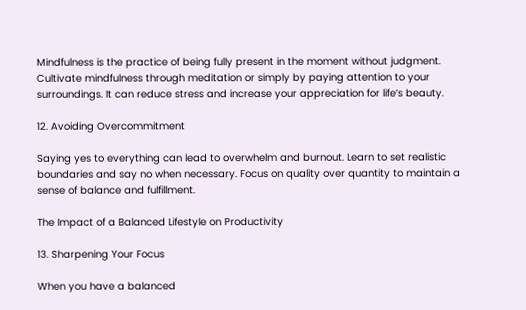Mindfulness is the practice of being fully present in the moment without judgment. Cultivate mindfulness through meditation or simply by paying attention to your surroundings. It can reduce stress and increase your appreciation for life’s beauty.

12. Avoiding Overcommitment

Saying yes to everything can lead to overwhelm and burnout. Learn to set realistic boundaries and say no when necessary. Focus on quality over quantity to maintain a sense of balance and fulfillment.

The Impact of a Balanced Lifestyle on Productivity

13. Sharpening Your Focus

When you have a balanced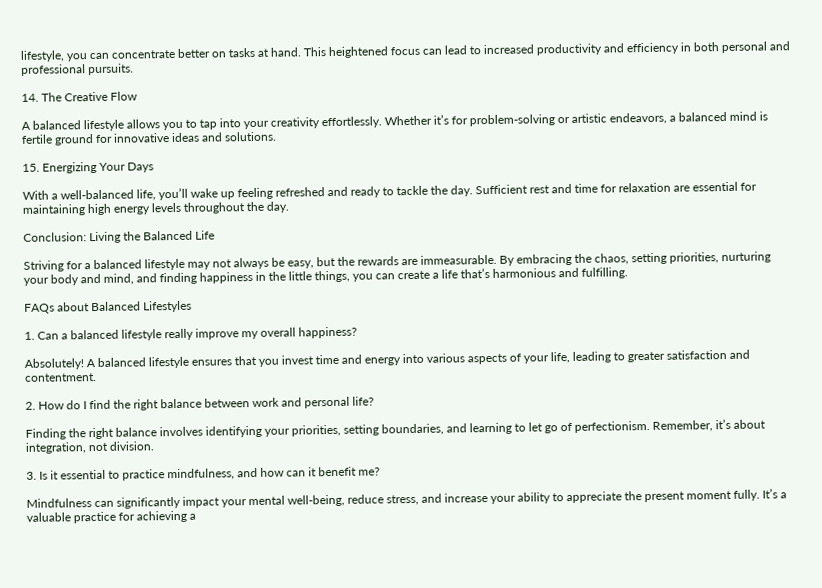lifestyle, you can concentrate better on tasks at hand. This heightened focus can lead to increased productivity and efficiency in both personal and professional pursuits.

14. The Creative Flow

A balanced lifestyle allows you to tap into your creativity effortlessly. Whether it’s for problem-solving or artistic endeavors, a balanced mind is fertile ground for innovative ideas and solutions.

15. Energizing Your Days

With a well-balanced life, you’ll wake up feeling refreshed and ready to tackle the day. Sufficient rest and time for relaxation are essential for maintaining high energy levels throughout the day.

Conclusion: Living the Balanced Life

Striving for a balanced lifestyle may not always be easy, but the rewards are immeasurable. By embracing the chaos, setting priorities, nurturing your body and mind, and finding happiness in the little things, you can create a life that’s harmonious and fulfilling.

FAQs about Balanced Lifestyles

1. Can a balanced lifestyle really improve my overall happiness?

Absolutely! A balanced lifestyle ensures that you invest time and energy into various aspects of your life, leading to greater satisfaction and contentment.

2. How do I find the right balance between work and personal life?

Finding the right balance involves identifying your priorities, setting boundaries, and learning to let go of perfectionism. Remember, it’s about integration, not division.

3. Is it essential to practice mindfulness, and how can it benefit me?

Mindfulness can significantly impact your mental well-being, reduce stress, and increase your ability to appreciate the present moment fully. It’s a valuable practice for achieving a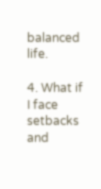balanced life.

4. What if I face setbacks and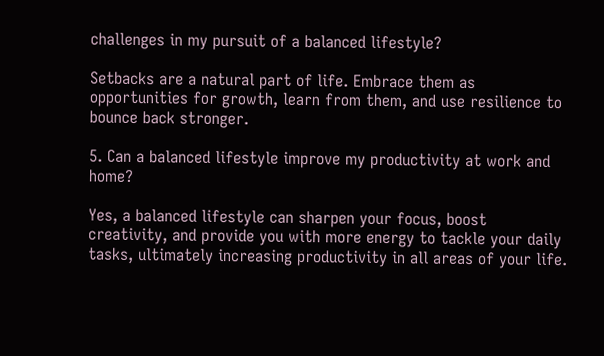challenges in my pursuit of a balanced lifestyle?

Setbacks are a natural part of life. Embrace them as opportunities for growth, learn from them, and use resilience to bounce back stronger.

5. Can a balanced lifestyle improve my productivity at work and home?

Yes, a balanced lifestyle can sharpen your focus, boost creativity, and provide you with more energy to tackle your daily tasks, ultimately increasing productivity in all areas of your life.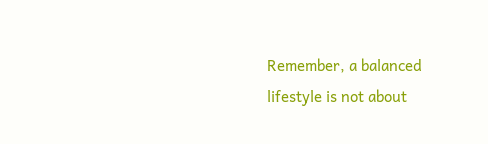Remember, a balanced lifestyle is not about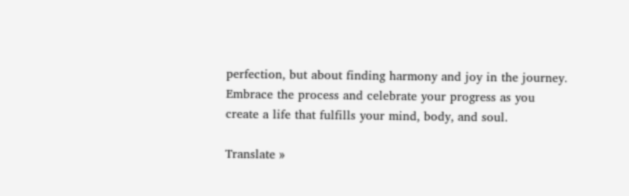perfection, but about finding harmony and joy in the journey. Embrace the process and celebrate your progress as you create a life that fulfills your mind, body, and soul.

Translate »